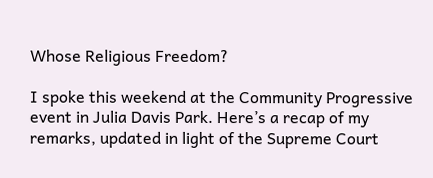Whose Religious Freedom?

I spoke this weekend at the Community Progressive event in Julia Davis Park. Here’s a recap of my remarks, updated in light of the Supreme Court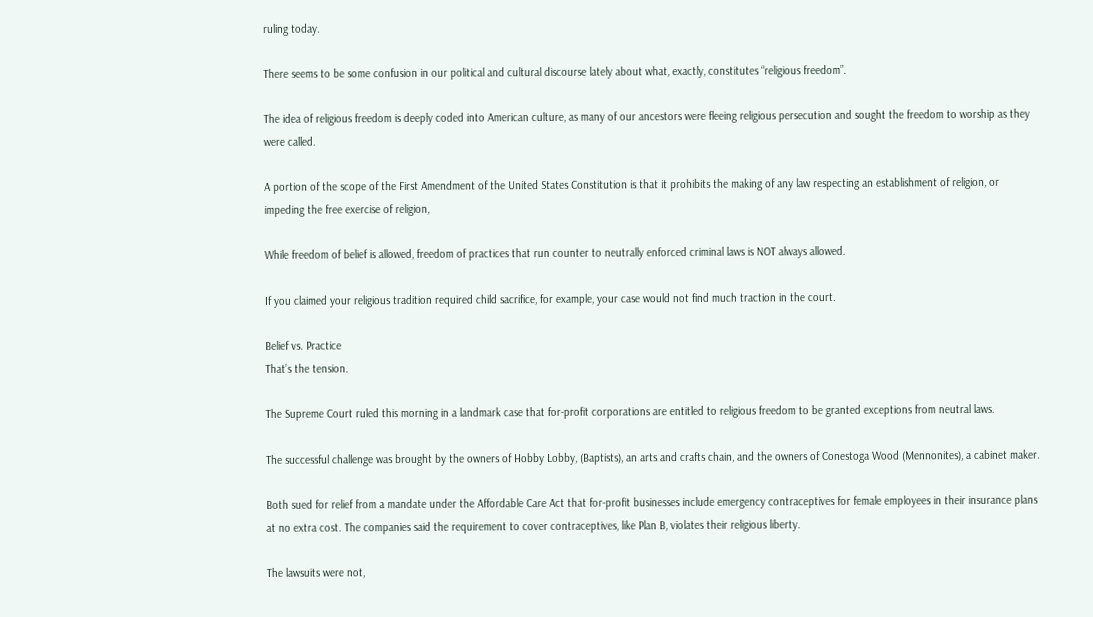ruling today.

There seems to be some confusion in our political and cultural discourse lately about what, exactly, constitutes “religious freedom”.

The idea of religious freedom is deeply coded into American culture, as many of our ancestors were fleeing religious persecution and sought the freedom to worship as they were called.

A portion of the scope of the First Amendment of the United States Constitution is that it prohibits the making of any law respecting an establishment of religion, or impeding the free exercise of religion,

While freedom of belief is allowed, freedom of practices that run counter to neutrally enforced criminal laws is NOT always allowed.

If you claimed your religious tradition required child sacrifice, for example, your case would not find much traction in the court.

Belief vs. Practice
That’s the tension.

The Supreme Court ruled this morning in a landmark case that for-profit corporations are entitled to religious freedom to be granted exceptions from neutral laws.

The successful challenge was brought by the owners of Hobby Lobby, (Baptists), an arts and crafts chain, and the owners of Conestoga Wood (Mennonites), a cabinet maker.

Both sued for relief from a mandate under the Affordable Care Act that for-profit businesses include emergency contraceptives for female employees in their insurance plans at no extra cost. The companies said the requirement to cover contraceptives, like Plan B, violates their religious liberty.

The lawsuits were not,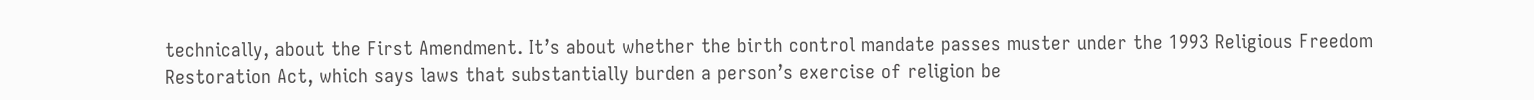technically, about the First Amendment. It’s about whether the birth control mandate passes muster under the 1993 Religious Freedom Restoration Act, which says laws that substantially burden a person’s exercise of religion be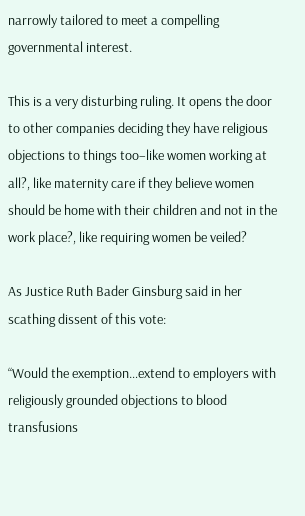narrowly tailored to meet a compelling governmental interest.

This is a very disturbing ruling. It opens the door to other companies deciding they have religious objections to things too–like women working at all?, like maternity care if they believe women should be home with their children and not in the work place?, like requiring women be veiled?

As Justice Ruth Bader Ginsburg said in her scathing dissent of this vote:

“Would the exemption…extend to employers with religiously grounded objections to blood transfusions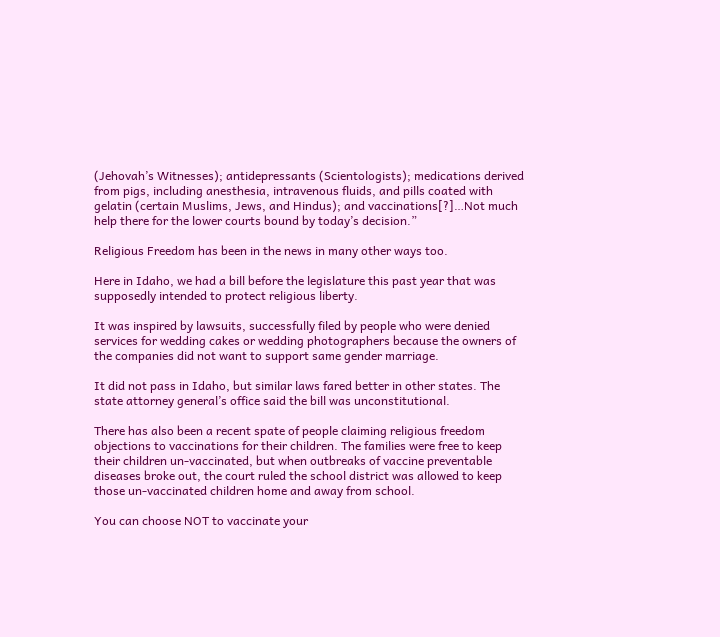(Jehovah’s Witnesses); antidepressants (Scientologists); medications derived from pigs, including anesthesia, intravenous fluids, and pills coated with gelatin (certain Muslims, Jews, and Hindus); and vaccinations[?]…Not much help there for the lower courts bound by today’s decision.”

Religious Freedom has been in the news in many other ways too.

Here in Idaho, we had a bill before the legislature this past year that was supposedly intended to protect religious liberty.

It was inspired by lawsuits, successfully filed by people who were denied services for wedding cakes or wedding photographers because the owners of the companies did not want to support same gender marriage.

It did not pass in Idaho, but similar laws fared better in other states. The state attorney general’s office said the bill was unconstitutional.

There has also been a recent spate of people claiming religious freedom objections to vaccinations for their children. The families were free to keep their children un-vaccinated, but when outbreaks of vaccine preventable diseases broke out, the court ruled the school district was allowed to keep those un-vaccinated children home and away from school.

You can choose NOT to vaccinate your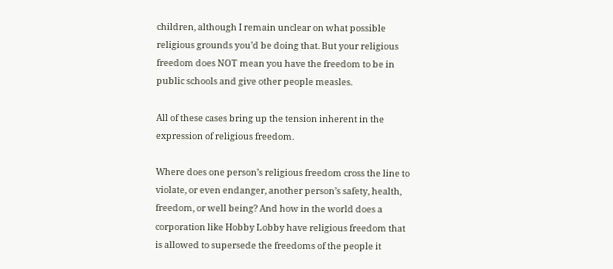children, although I remain unclear on what possible religious grounds you’d be doing that. But your religious freedom does NOT mean you have the freedom to be in public schools and give other people measles.

All of these cases bring up the tension inherent in the expression of religious freedom.

Where does one person’s religious freedom cross the line to violate, or even endanger, another person’s safety, health, freedom, or well being? And how in the world does a corporation like Hobby Lobby have religious freedom that is allowed to supersede the freedoms of the people it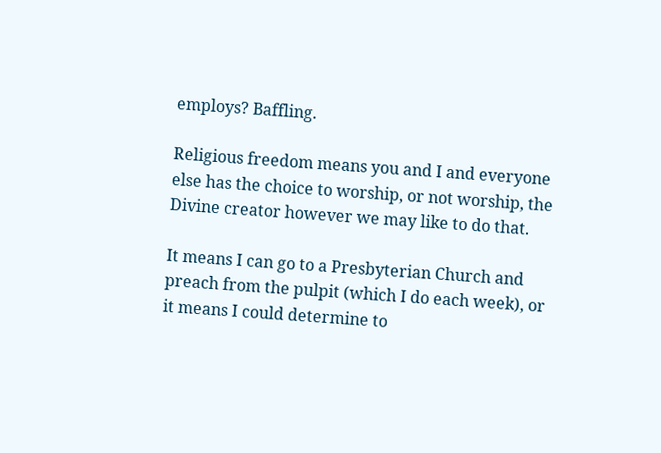employs? Baffling.

Religious freedom means you and I and everyone else has the choice to worship, or not worship, the Divine creator however we may like to do that.

It means I can go to a Presbyterian Church and preach from the pulpit (which I do each week), or it means I could determine to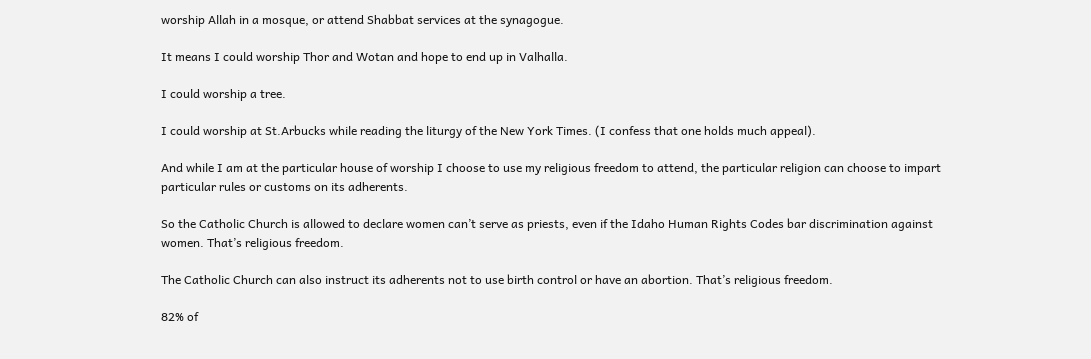worship Allah in a mosque, or attend Shabbat services at the synagogue.

It means I could worship Thor and Wotan and hope to end up in Valhalla.

I could worship a tree.

I could worship at St.Arbucks while reading the liturgy of the New York Times. (I confess that one holds much appeal).

And while I am at the particular house of worship I choose to use my religious freedom to attend, the particular religion can choose to impart particular rules or customs on its adherents.

So the Catholic Church is allowed to declare women can’t serve as priests, even if the Idaho Human Rights Codes bar discrimination against women. That’s religious freedom.

The Catholic Church can also instruct its adherents not to use birth control or have an abortion. That’s religious freedom.

82% of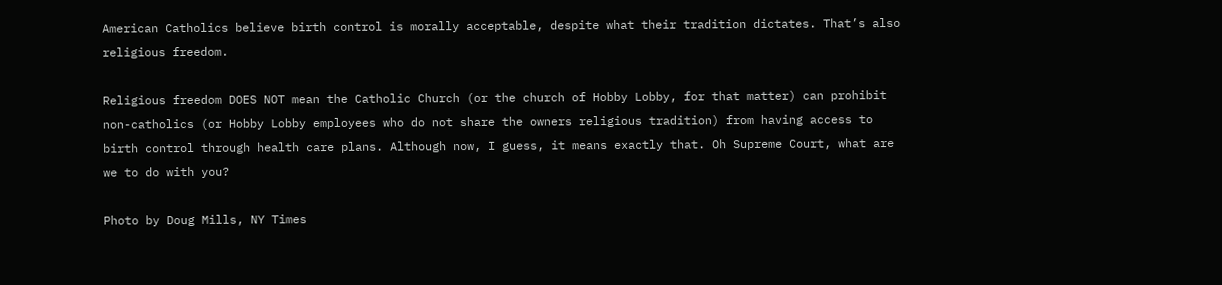American Catholics believe birth control is morally acceptable, despite what their tradition dictates. That’s also religious freedom.

Religious freedom DOES NOT mean the Catholic Church (or the church of Hobby Lobby, for that matter) can prohibit non-catholics (or Hobby Lobby employees who do not share the owners religious tradition) from having access to birth control through health care plans. Although now, I guess, it means exactly that. Oh Supreme Court, what are we to do with you?

Photo by Doug Mills, NY Times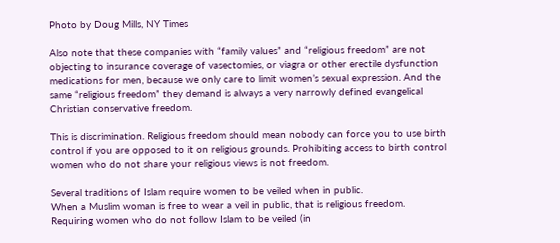Photo by Doug Mills, NY Times

Also note that these companies with “family values” and “religious freedom” are not objecting to insurance coverage of vasectomies, or viagra or other erectile dysfunction medications for men, because we only care to limit women’s sexual expression. And the same “religious freedom” they demand is always a very narrowly defined evangelical Christian conservative freedom.

This is discrimination. Religious freedom should mean nobody can force you to use birth control if you are opposed to it on religious grounds. Prohibiting access to birth control women who do not share your religious views is not freedom.

Several traditions of Islam require women to be veiled when in public.
When a Muslim woman is free to wear a veil in public, that is religious freedom.
Requiring women who do not follow Islam to be veiled (in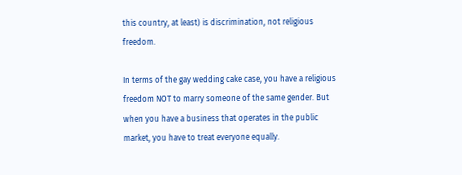this country, at least) is discrimination, not religious freedom.

In terms of the gay wedding cake case, you have a religious freedom NOT to marry someone of the same gender. But when you have a business that operates in the public market, you have to treat everyone equally.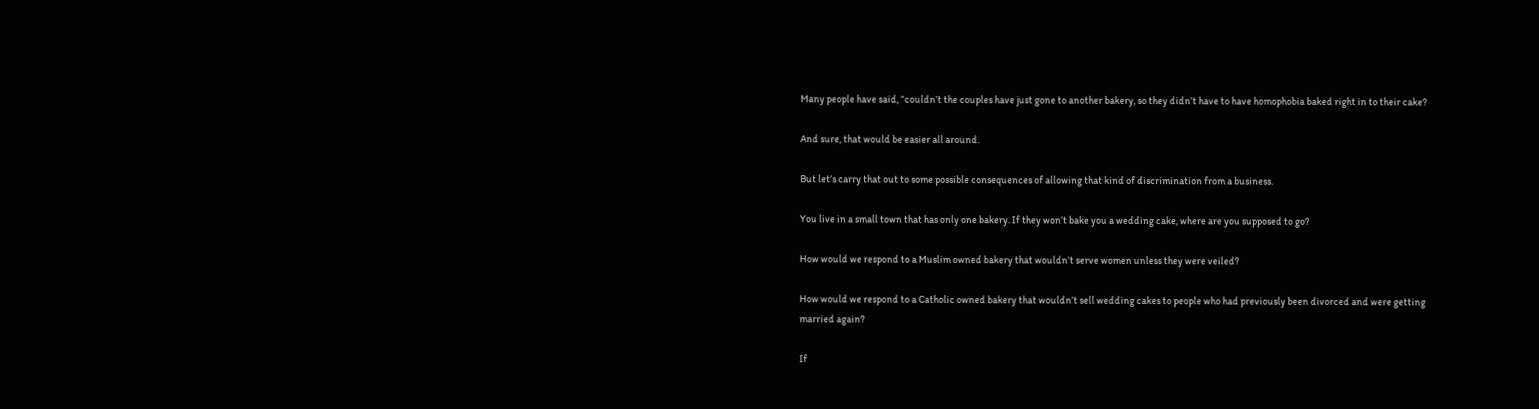Many people have said, “couldn’t the couples have just gone to another bakery, so they didn’t have to have homophobia baked right in to their cake?

And sure, that would be easier all around.

But let’s carry that out to some possible consequences of allowing that kind of discrimination from a business.

You live in a small town that has only one bakery. If they won’t bake you a wedding cake, where are you supposed to go?

How would we respond to a Muslim owned bakery that wouldn’t serve women unless they were veiled?

How would we respond to a Catholic owned bakery that wouldn’t sell wedding cakes to people who had previously been divorced and were getting married again?

If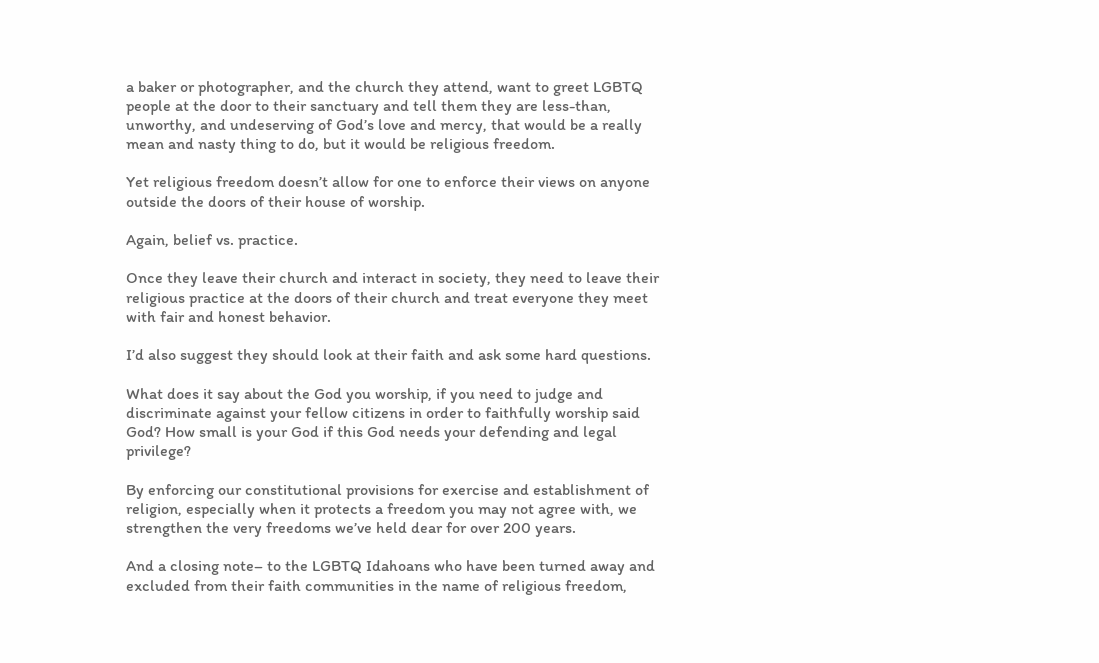a baker or photographer, and the church they attend, want to greet LGBTQ people at the door to their sanctuary and tell them they are less-than, unworthy, and undeserving of God’s love and mercy, that would be a really mean and nasty thing to do, but it would be religious freedom.

Yet religious freedom doesn’t allow for one to enforce their views on anyone outside the doors of their house of worship.

Again, belief vs. practice.

Once they leave their church and interact in society, they need to leave their religious practice at the doors of their church and treat everyone they meet with fair and honest behavior.

I’d also suggest they should look at their faith and ask some hard questions.

What does it say about the God you worship, if you need to judge and discriminate against your fellow citizens in order to faithfully worship said God? How small is your God if this God needs your defending and legal privilege?

By enforcing our constitutional provisions for exercise and establishment of religion, especially when it protects a freedom you may not agree with, we strengthen the very freedoms we’ve held dear for over 200 years.

And a closing note– to the LGBTQ Idahoans who have been turned away and excluded from their faith communities in the name of religious freedom,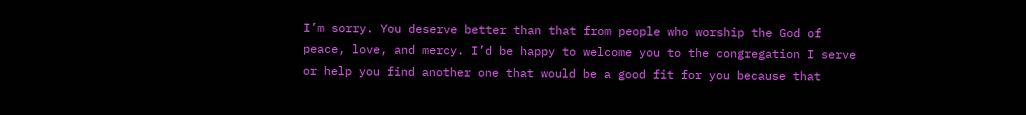I’m sorry. You deserve better than that from people who worship the God of peace, love, and mercy. I’d be happy to welcome you to the congregation I serve or help you find another one that would be a good fit for you because that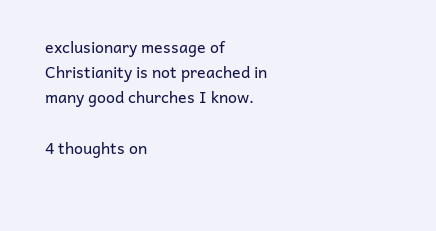exclusionary message of Christianity is not preached in many good churches I know.

4 thoughts on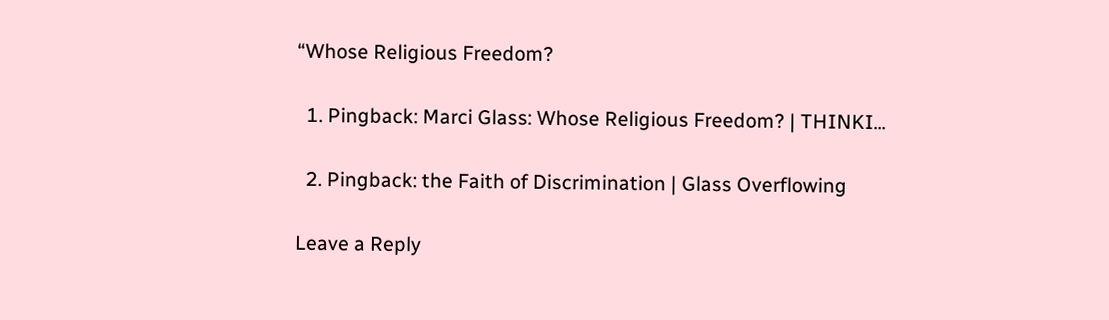“Whose Religious Freedom?

  1. Pingback: Marci Glass: Whose Religious Freedom? | THINKI...

  2. Pingback: the Faith of Discrimination | Glass Overflowing

Leave a Reply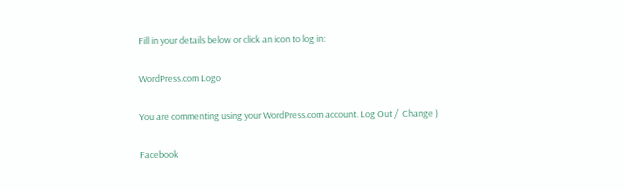Fill in your details below or click an icon to log in:

WordPress.com Logo

You are commenting using your WordPress.com account. Log Out /  Change )

Facebook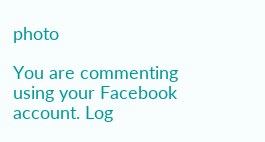photo

You are commenting using your Facebook account. Log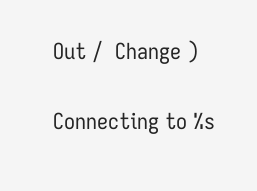Out /  Change )

Connecting to %s